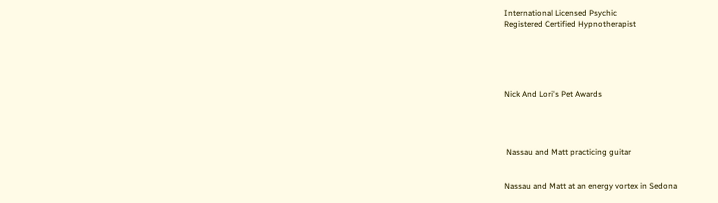International Licensed Psychic
Registered Certified Hypnotherapist





Nick And Lori's Pet Awards




 Nassau and Matt practicing guitar


Nassau and Matt at an energy vortex in Sedona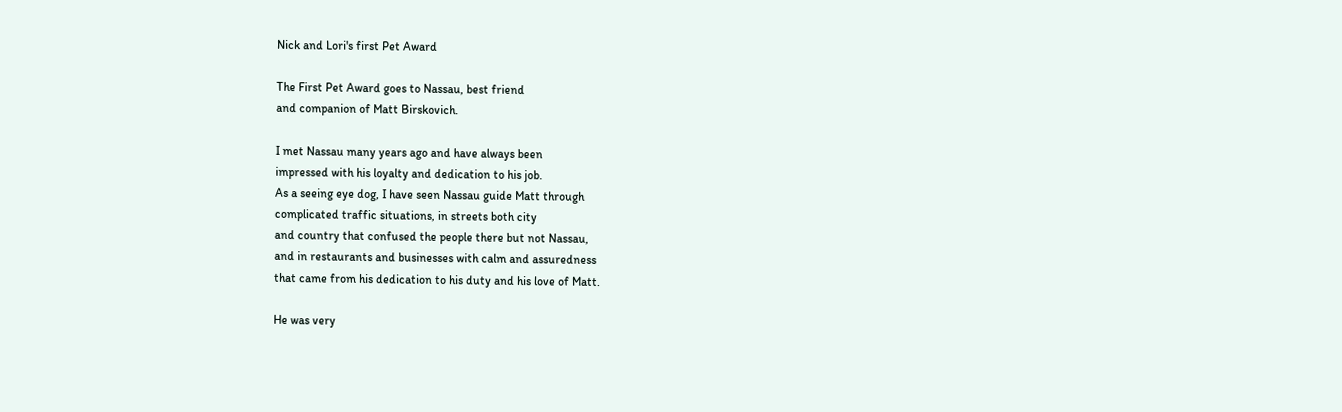Nick and Lori's first Pet Award

The First Pet Award goes to Nassau, best friend
and companion of Matt Birskovich.

I met Nassau many years ago and have always been
impressed with his loyalty and dedication to his job.
As a seeing eye dog, I have seen Nassau guide Matt through
complicated traffic situations, in streets both city
and country that confused the people there but not Nassau,
and in restaurants and businesses with calm and assuredness
that came from his dedication to his duty and his love of Matt.

He was very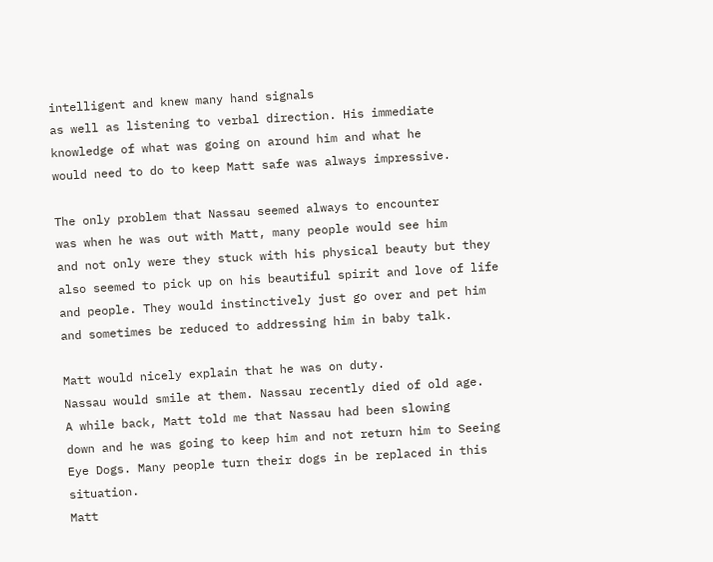intelligent and knew many hand signals
as well as listening to verbal direction. His immediate
knowledge of what was going on around him and what he
would need to do to keep Matt safe was always impressive.

The only problem that Nassau seemed always to encounter
was when he was out with Matt, many people would see him
and not only were they stuck with his physical beauty but they
also seemed to pick up on his beautiful spirit and love of life
and people. They would instinctively just go over and pet him
and sometimes be reduced to addressing him in baby talk.

Matt would nicely explain that he was on duty.
Nassau would smile at them. Nassau recently died of old age.
A while back, Matt told me that Nassau had been slowing
down and he was going to keep him and not return him to Seeing
Eye Dogs. Many people turn their dogs in be replaced in this situation.
Matt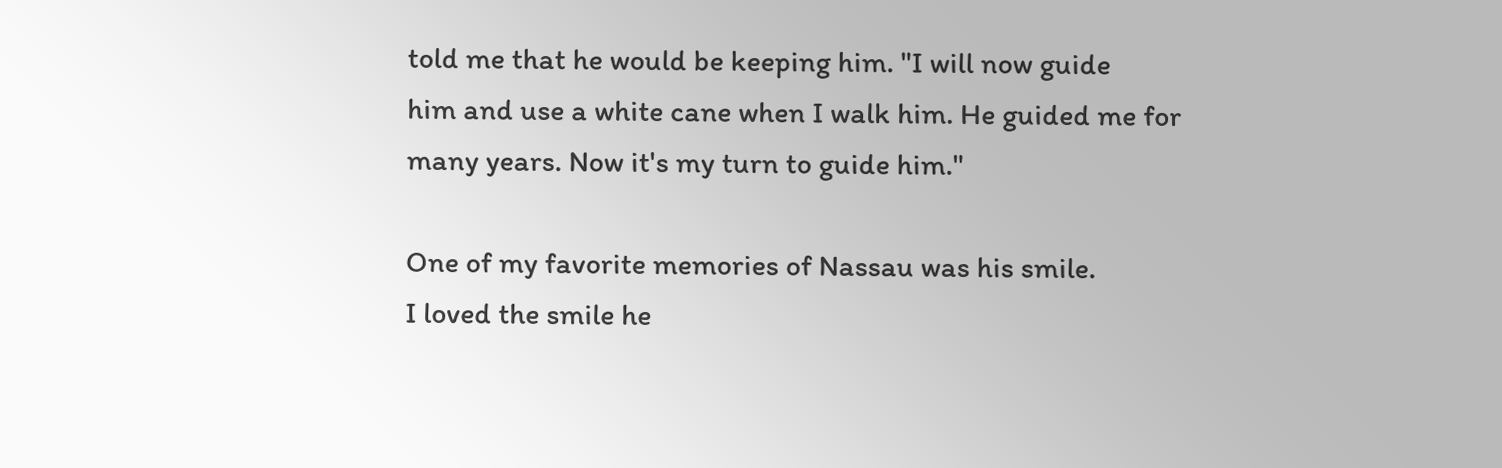told me that he would be keeping him. "I will now guide
him and use a white cane when I walk him. He guided me for
many years. Now it's my turn to guide him."

One of my favorite memories of Nassau was his smile.
I loved the smile he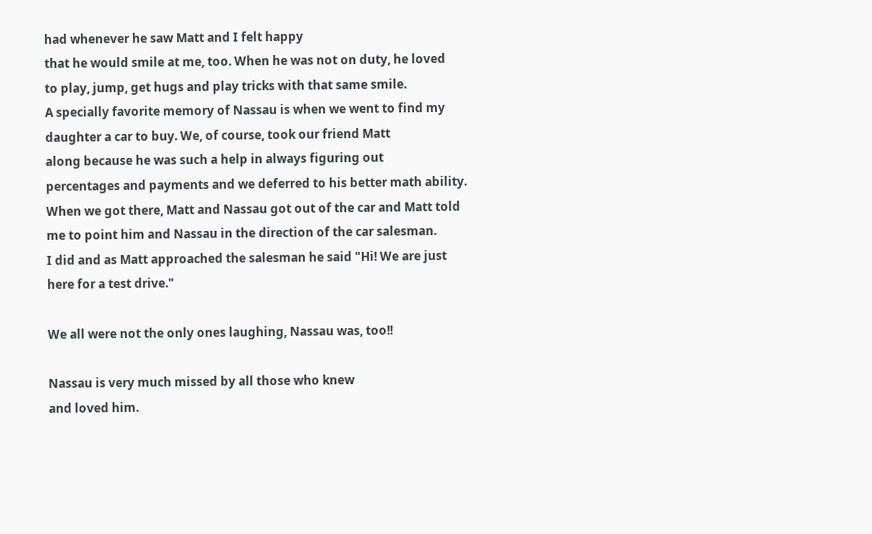had whenever he saw Matt and I felt happy
that he would smile at me, too. When he was not on duty, he loved
to play, jump, get hugs and play tricks with that same smile.
A specially favorite memory of Nassau is when we went to find my
daughter a car to buy. We, of course, took our friend Matt
along because he was such a help in always figuring out
percentages and payments and we deferred to his better math ability.
When we got there, Matt and Nassau got out of the car and Matt told
me to point him and Nassau in the direction of the car salesman.
I did and as Matt approached the salesman he said "Hi! We are just
here for a test drive."

We all were not the only ones laughing, Nassau was, too!!

Nassau is very much missed by all those who knew
and loved him.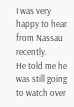I was very happy to hear from Nassau recently.
He told me he was still going to watch over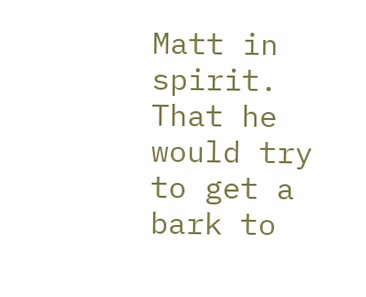Matt in spirit.
That he would try to get a bark to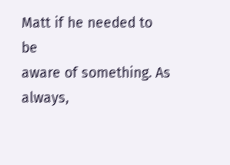Matt if he needed to be
aware of something. As always,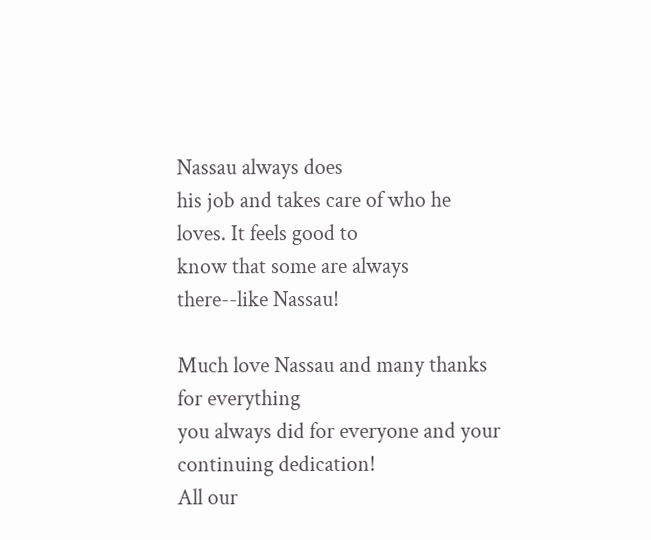Nassau always does
his job and takes care of who he loves. It feels good to
know that some are always there--like Nassau!

Much love Nassau and many thanks for everything
you always did for everyone and your continuing dedication!
All our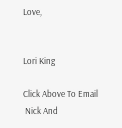Love,


Lori King

Click Above To Email
 Nick And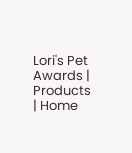Lori's Pet Awards | Products | Home